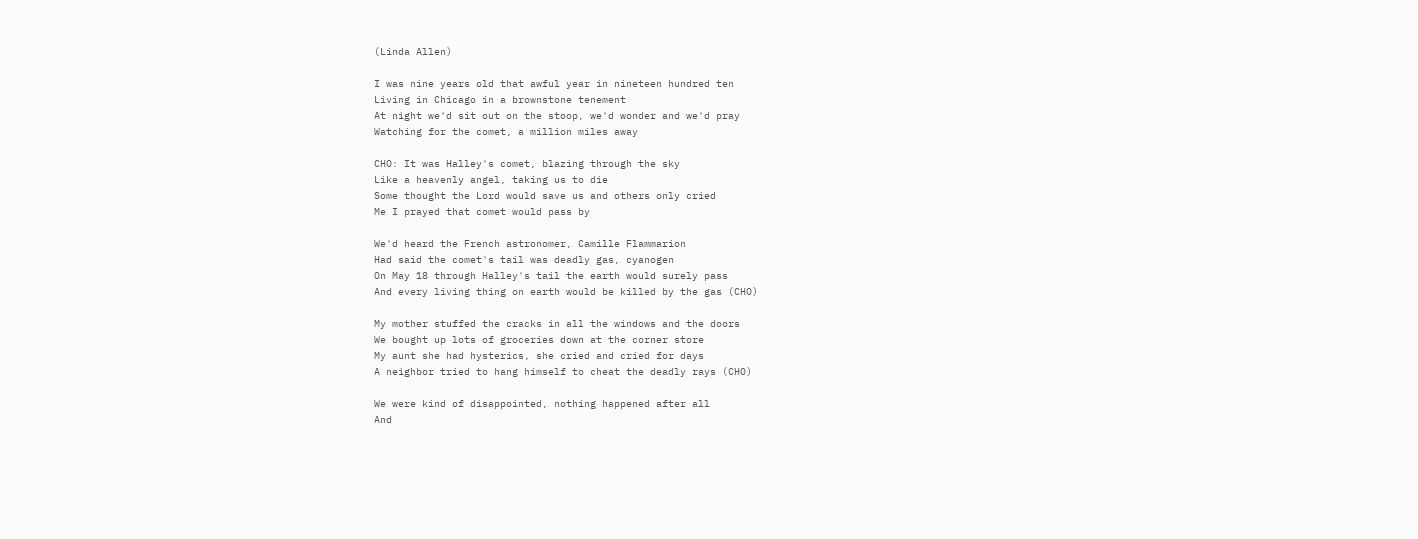(Linda Allen)

I was nine years old that awful year in nineteen hundred ten
Living in Chicago in a brownstone tenement
At night we'd sit out on the stoop, we'd wonder and we'd pray
Watching for the comet, a million miles away

CHO: It was Halley's comet, blazing through the sky
Like a heavenly angel, taking us to die
Some thought the Lord would save us and others only cried
Me I prayed that comet would pass by

We'd heard the French astronomer, Camille Flammarion
Had said the comet's tail was deadly gas, cyanogen
On May 18 through Halley's tail the earth would surely pass
And every living thing on earth would be killed by the gas (CHO)

My mother stuffed the cracks in all the windows and the doors
We bought up lots of groceries down at the corner store
My aunt she had hysterics, she cried and cried for days
A neighbor tried to hang himself to cheat the deadly rays (CHO)

We were kind of disappointed, nothing happened after all
And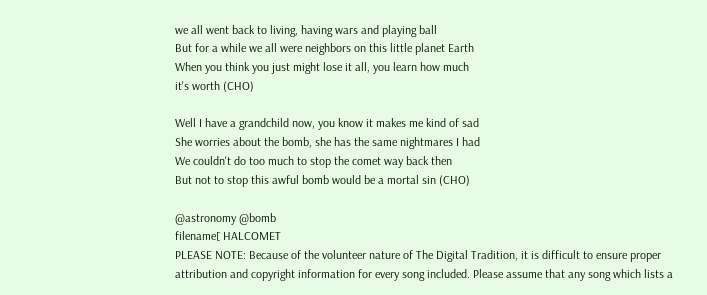we all went back to living, having wars and playing ball
But for a while we all were neighbors on this little planet Earth
When you think you just might lose it all, you learn how much
it's worth (CHO)

Well I have a grandchild now, you know it makes me kind of sad
She worries about the bomb, she has the same nightmares I had
We couldn't do too much to stop the comet way back then
But not to stop this awful bomb would be a mortal sin (CHO)

@astronomy @bomb
filename[ HALCOMET
PLEASE NOTE: Because of the volunteer nature of The Digital Tradition, it is difficult to ensure proper attribution and copyright information for every song included. Please assume that any song which lists a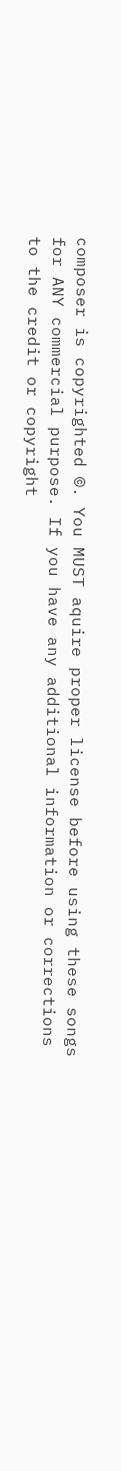composer is copyrighted ©. You MUST aquire proper license before using these songs for ANY commercial purpose. If you have any additional information or corrections to the credit or copyright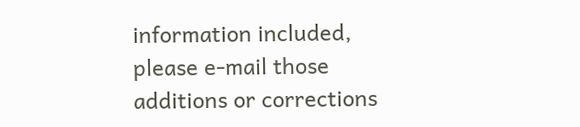information included, please e-mail those additions or corrections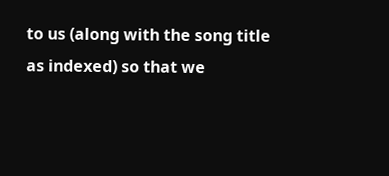to us (along with the song title as indexed) so that we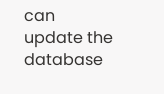can update the database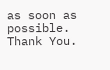as soon as possible. Thank You.